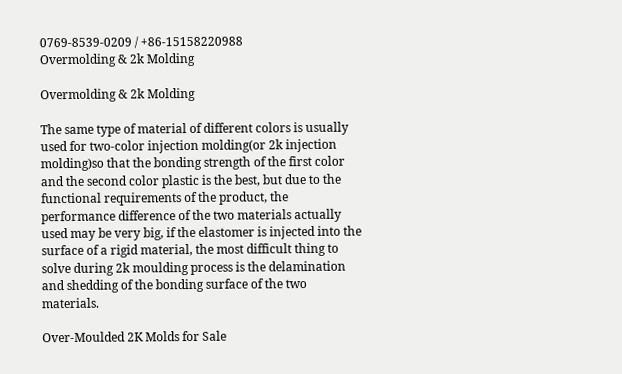0769-8539-0209 / +86-15158220988
Overmolding & 2k Molding

Overmolding & 2k Molding

The same type of material of different colors is usually used for two-color injection molding(or 2k injection molding)so that the bonding strength of the first color and the second color plastic is the best, but due to the functional requirements of the product, the performance difference of the two materials actually used may be very big, if the elastomer is injected into the surface of a rigid material, the most difficult thing to solve during 2k moulding process is the delamination and shedding of the bonding surface of the two materials.

Over-Moulded 2K Molds for Sale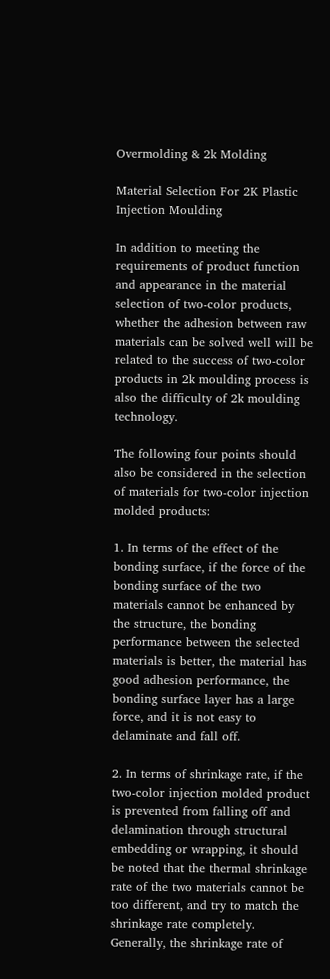Overmolding & 2k Molding

Material Selection For 2K Plastic Injection Moulding

In addition to meeting the requirements of product function and appearance in the material selection of two-color products, whether the adhesion between raw materials can be solved well will be related to the success of two-color products in 2k moulding process is also the difficulty of 2k moulding technology.

The following four points should also be considered in the selection of materials for two-color injection molded products:

1. In terms of the effect of the bonding surface, if the force of the bonding surface of the two materials cannot be enhanced by the structure, the bonding performance between the selected materials is better, the material has good adhesion performance, the bonding surface layer has a large force, and it is not easy to delaminate and fall off.

2. In terms of shrinkage rate, if the two-color injection molded product is prevented from falling off and delamination through structural embedding or wrapping, it should be noted that the thermal shrinkage rate of the two materials cannot be too different, and try to match the shrinkage rate completely. Generally, the shrinkage rate of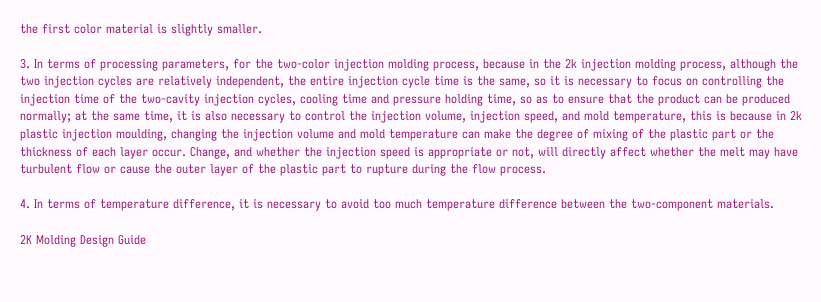the first color material is slightly smaller.

3. In terms of processing parameters, for the two-color injection molding process, because in the 2k injection molding process, although the two injection cycles are relatively independent, the entire injection cycle time is the same, so it is necessary to focus on controlling the injection time of the two-cavity injection cycles, cooling time and pressure holding time, so as to ensure that the product can be produced normally; at the same time, it is also necessary to control the injection volume, injection speed, and mold temperature, this is because in 2k plastic injection moulding, changing the injection volume and mold temperature can make the degree of mixing of the plastic part or the thickness of each layer occur. Change, and whether the injection speed is appropriate or not, will directly affect whether the melt may have turbulent flow or cause the outer layer of the plastic part to rupture during the flow process.

4. In terms of temperature difference, it is necessary to avoid too much temperature difference between the two-component materials.

2K Molding Design Guide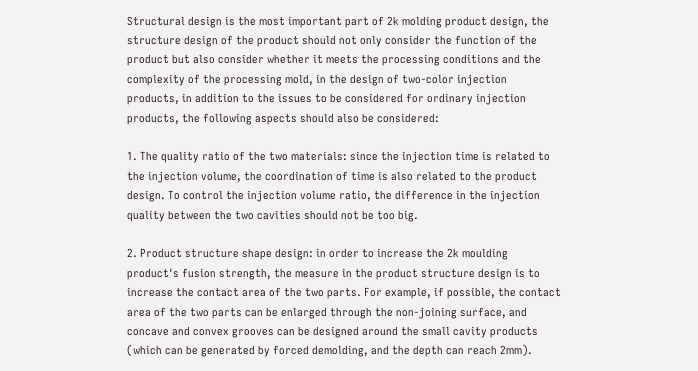Structural design is the most important part of 2k molding product design, the structure design of the product should not only consider the function of the product but also consider whether it meets the processing conditions and the complexity of the processing mold, in the design of two-color injection products, in addition to the issues to be considered for ordinary injection products, the following aspects should also be considered:

1. The quality ratio of the two materials: since the injection time is related to the injection volume, the coordination of time is also related to the product design. To control the injection volume ratio, the difference in the injection quality between the two cavities should not be too big.

2. Product structure shape design: in order to increase the 2k moulding product's fusion strength, the measure in the product structure design is to increase the contact area of the two parts. For example, if possible, the contact area of the two parts can be enlarged through the non-joining surface, and concave and convex grooves can be designed around the small cavity products (which can be generated by forced demolding, and the depth can reach 2mm).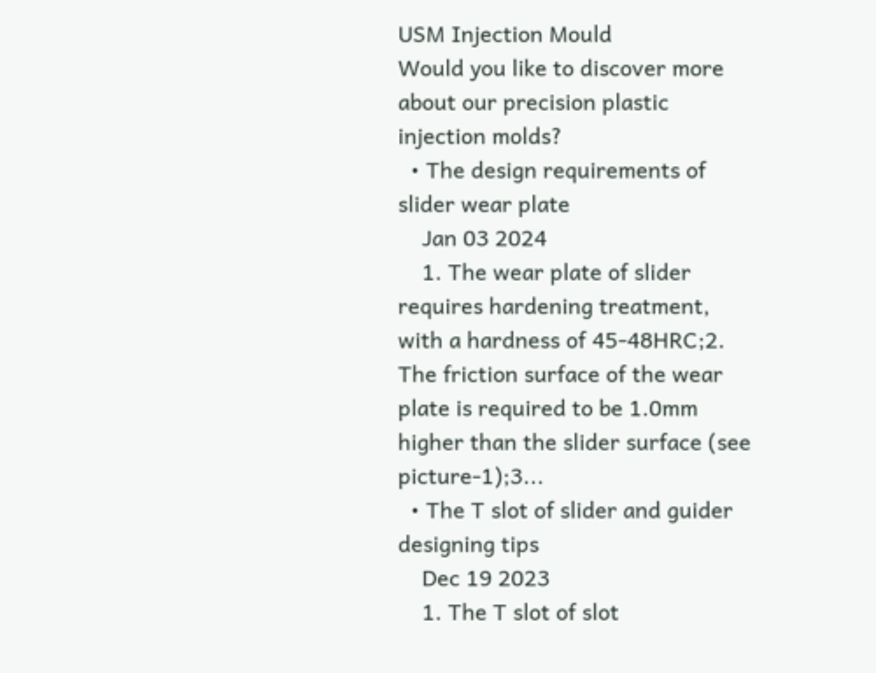USM Injection Mould
Would you like to discover more about our precision plastic injection molds?
  • The design requirements of slider wear plate
    Jan 03 2024
    1. The wear plate of slider requires hardening treatment, with a hardness of 45-48HRC;2. The friction surface of the wear plate is required to be 1.0mm higher than the slider surface (see picture-1);3...
  • The T slot of slider and guider designing tips
    Dec 19 2023
    1. The T slot of slot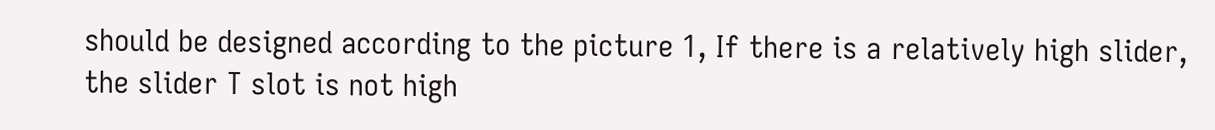should be designed according to the picture 1, If there is a relatively high slider, the slider T slot is not high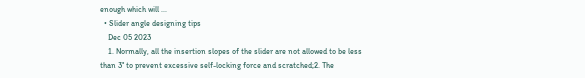enough which will ...
  • Slider angle designing tips
    Dec 05 2023
    1. Normally, all the insertion slopes of the slider are not allowed to be less than 3° to prevent excessive self-locking force and scratched;2. The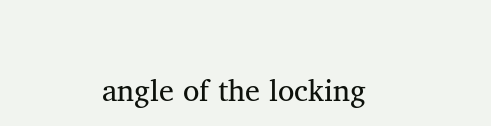angle of the locking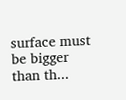surface must be bigger than th...